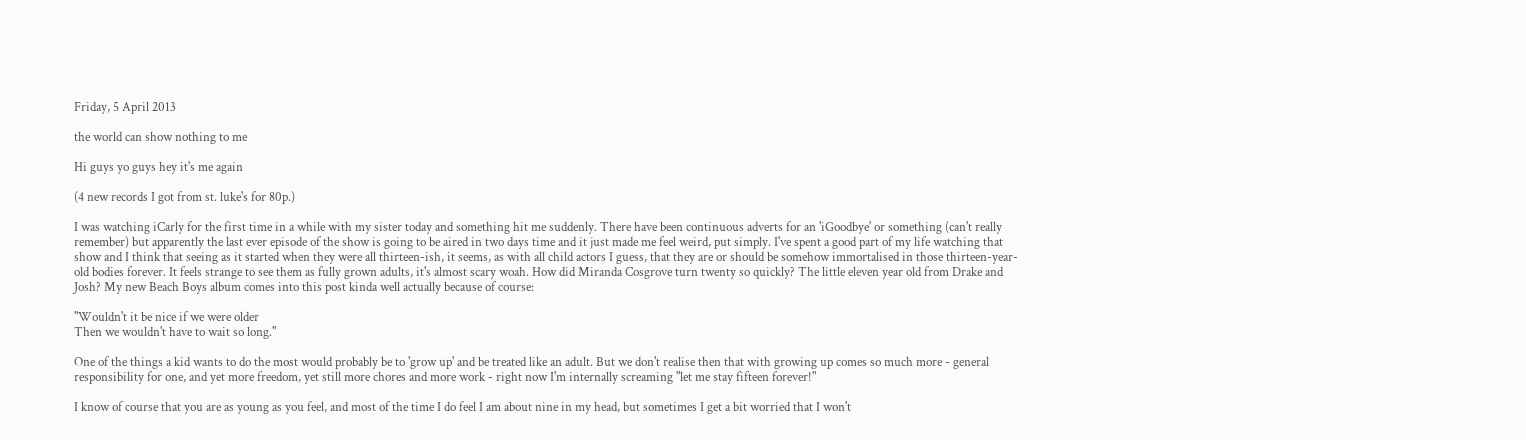Friday, 5 April 2013

the world can show nothing to me

Hi guys yo guys hey it's me again

(4 new records I got from st. luke's for 80p.)

I was watching iCarly for the first time in a while with my sister today and something hit me suddenly. There have been continuous adverts for an 'iGoodbye' or something (can't really remember) but apparently the last ever episode of the show is going to be aired in two days time and it just made me feel weird, put simply. I've spent a good part of my life watching that show and I think that seeing as it started when they were all thirteen-ish, it seems, as with all child actors I guess, that they are or should be somehow immortalised in those thirteen-year-old bodies forever. It feels strange to see them as fully grown adults, it's almost scary woah. How did Miranda Cosgrove turn twenty so quickly? The little eleven year old from Drake and Josh? My new Beach Boys album comes into this post kinda well actually because of course:

"Wouldn't it be nice if we were older
Then we wouldn't have to wait so long."

One of the things a kid wants to do the most would probably be to 'grow up' and be treated like an adult. But we don't realise then that with growing up comes so much more - general responsibility for one, and yet more freedom, yet still more chores and more work - right now I'm internally screaming "let me stay fifteen forever!"

I know of course that you are as young as you feel, and most of the time I do feel I am about nine in my head, but sometimes I get a bit worried that I won't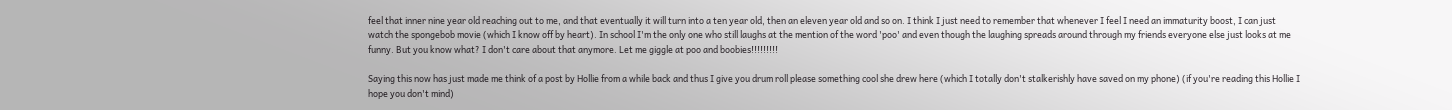feel that inner nine year old reaching out to me, and that eventually it will turn into a ten year old, then an eleven year old and so on. I think I just need to remember that whenever I feel I need an immaturity boost, I can just watch the spongebob movie (which I know off by heart). In school I'm the only one who still laughs at the mention of the word 'poo' and even though the laughing spreads around through my friends everyone else just looks at me funny. But you know what? I don't care about that anymore. Let me giggle at poo and boobies!!!!!!!!!

Saying this now has just made me think of a post by Hollie from a while back and thus I give you drum roll please something cool she drew here (which I totally don't stalkerishly have saved on my phone) (if you're reading this Hollie I hope you don't mind)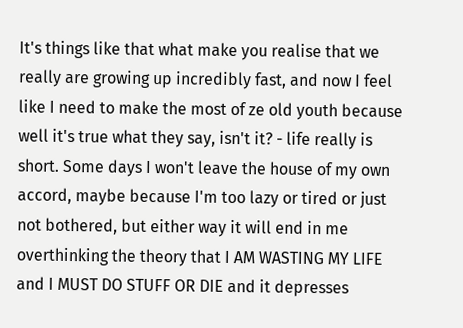It's things like that what make you realise that we really are growing up incredibly fast, and now I feel like I need to make the most of ze old youth because well it's true what they say, isn't it? - life really is short. Some days I won't leave the house of my own accord, maybe because I'm too lazy or tired or just not bothered, but either way it will end in me overthinking the theory that I AM WASTING MY LIFE and I MUST DO STUFF OR DIE and it depresses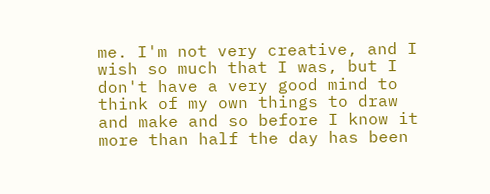me. I'm not very creative, and I wish so much that I was, but I don't have a very good mind to think of my own things to draw and make and so before I know it more than half the day has been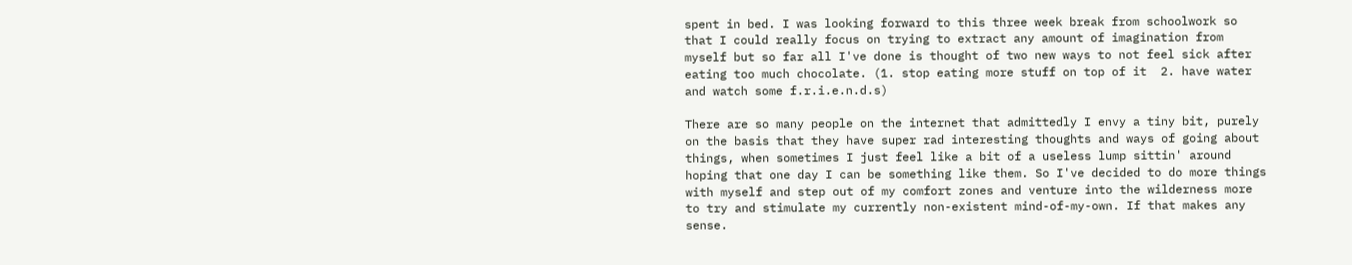spent in bed. I was looking forward to this three week break from schoolwork so that I could really focus on trying to extract any amount of imagination from myself but so far all I've done is thought of two new ways to not feel sick after eating too much chocolate. (1. stop eating more stuff on top of it  2. have water and watch some f.r.i.e.n.d.s)

There are so many people on the internet that admittedly I envy a tiny bit, purely on the basis that they have super rad interesting thoughts and ways of going about things, when sometimes I just feel like a bit of a useless lump sittin' around hoping that one day I can be something like them. So I've decided to do more things with myself and step out of my comfort zones and venture into the wilderness more to try and stimulate my currently non-existent mind-of-my-own. If that makes any sense.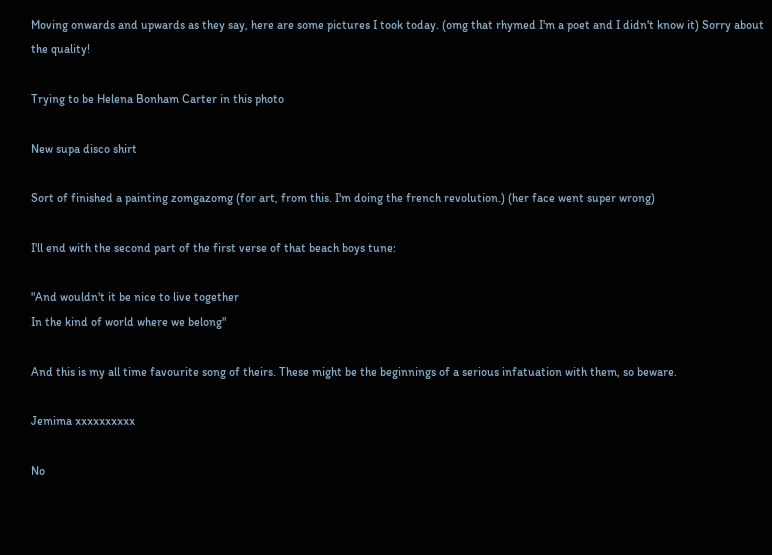Moving onwards and upwards as they say, here are some pictures I took today. (omg that rhymed I'm a poet and I didn't know it) Sorry about the quality!

Trying to be Helena Bonham Carter in this photo

New supa disco shirt

Sort of finished a painting zomgazomg (for art, from this. I'm doing the french revolution.) (her face went super wrong)

I'll end with the second part of the first verse of that beach boys tune:

"And wouldn't it be nice to live together
In the kind of world where we belong"

And this is my all time favourite song of theirs. These might be the beginnings of a serious infatuation with them, so beware.

Jemima xxxxxxxxxx

No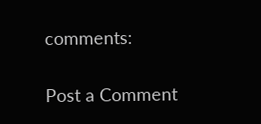comments:

Post a Comment